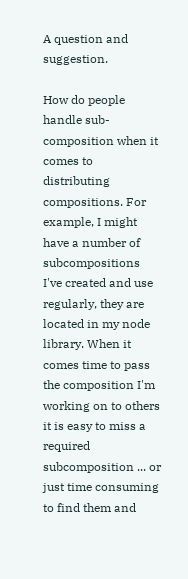A question and suggestion.

How do people handle sub-composition when it comes to distributing compositions. For example, I might have a number of subcompositions I've created and use regularly, they are located in my node library. When it comes time to pass the composition I'm working on to others it is easy to miss a required subcomposition ... or just time consuming to find them and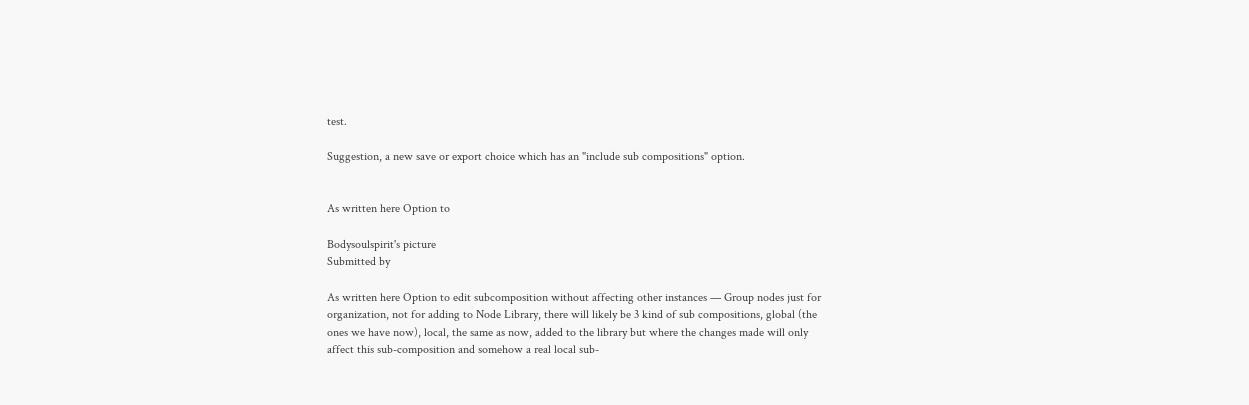test.

Suggestion, a new save or export choice which has an "include sub compositions" option.


As written here Option to

Bodysoulspirit's picture
Submitted by

As written here Option to edit subcomposition without affecting other instances — Group nodes just for organization, not for adding to Node Library, there will likely be 3 kind of sub compositions, global (the ones we have now), local, the same as now, added to the library but where the changes made will only affect this sub-composition and somehow a real local sub-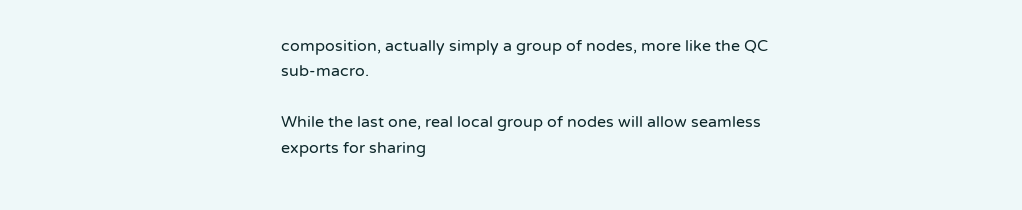composition, actually simply a group of nodes, more like the QC sub-macro.

While the last one, real local group of nodes will allow seamless exports for sharing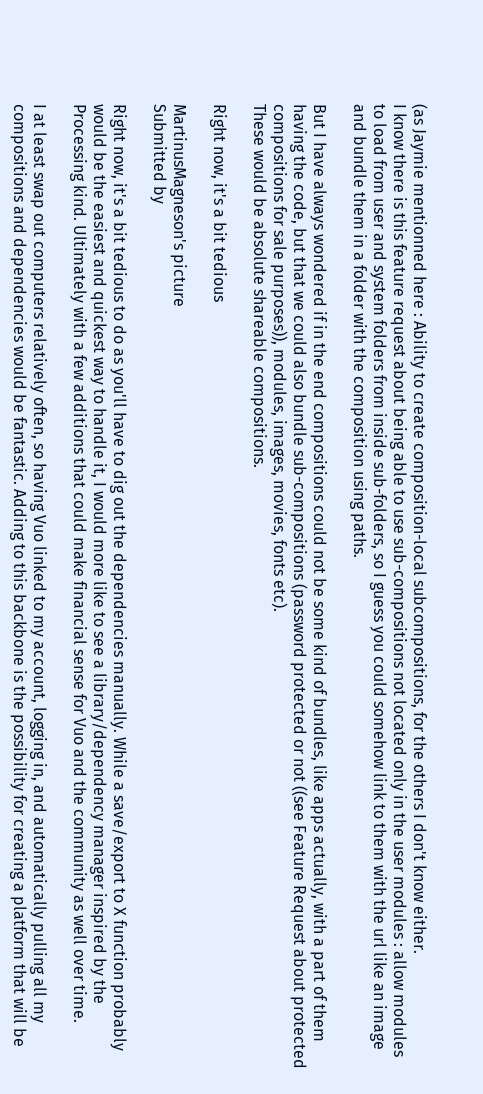(as Jaymie mentionned here : Ability to create composition-local subcompositions, for the others I don't know either.
I know there is this feature request about being able to use sub-compositions not located only in the user modules : allow modules to load from user and system folders from inside sub-folders, so I guess you could somehow link to them with the url like an image and bundle them in a folder with the composition using paths.

But I have always wondered if in the end compositions could not be some kind of bundles, like apps actually, with a part of them having the code, but that we could also bundle sub-compositions (password protected or not ((see Feature Request about protected compositions for sale purposes)), modules, images, movies, fonts etc).
These would be absolute shareable compositions.

Right now, it's a bit tedious

MartinusMagneson's picture
Submitted by

Right now, it's a bit tedious to do as you'll have to dig out the dependencies manually. While a save/export to X function probably would be the easiest and quickest way to handle it, I would more like to see a library/dependency manager inspired by the Processing kind. Ultimately with a few additions that could make financial sense for Vuo and the community as well over time.

I at least swap out computers relatively often, so having Vuo linked to my account, logging in, and automatically pulling all my compositions and dependencies would be fantastic. Adding to this backbone is the possibility for creating a platform that will be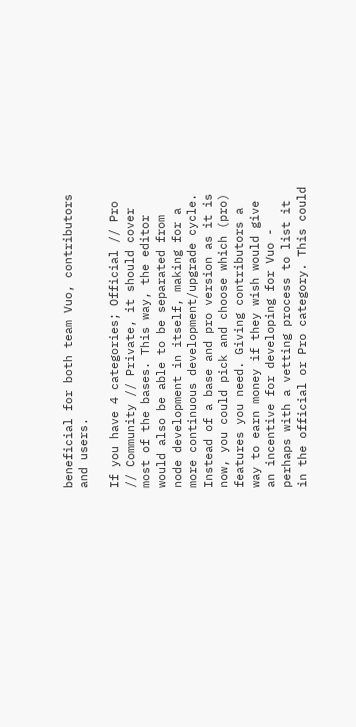beneficial for both team Vuo, contributors and users.

If you have 4 categories; Official // Pro // Community // Private, it should cover most of the bases. This way, the editor would also be able to be separated from node development in itself, making for a more continuous development/upgrade cycle. Instead of a base and pro version as it is now, you could pick and choose which (pro) features you need. Giving contributors a way to earn money if they wish would give an incentive for developing for Vuo - perhaps with a vetting process to list it in the official or Pro category. This could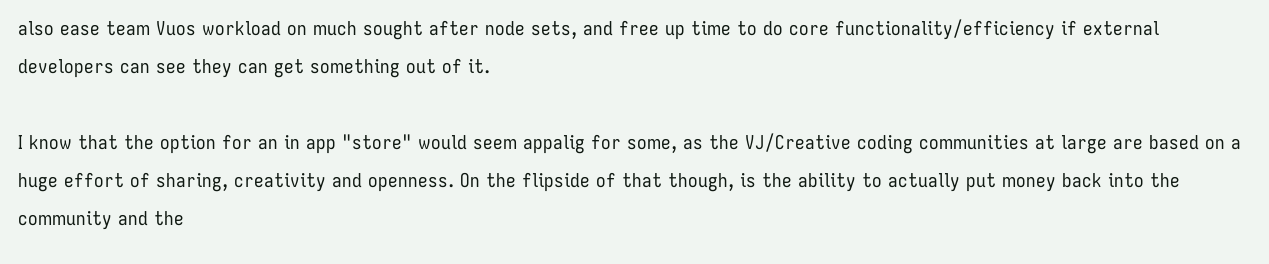also ease team Vuos workload on much sought after node sets, and free up time to do core functionality/efficiency if external developers can see they can get something out of it.

I know that the option for an in app "store" would seem appalig for some, as the VJ/Creative coding communities at large are based on a huge effort of sharing, creativity and openness. On the flipside of that though, is the ability to actually put money back into the community and the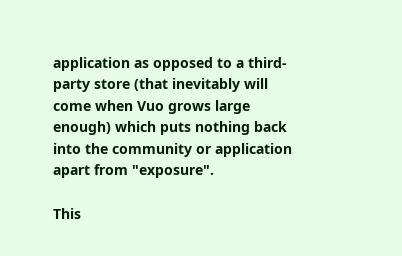application as opposed to a third-party store (that inevitably will come when Vuo grows large enough) which puts nothing back into the community or application apart from "exposure".

This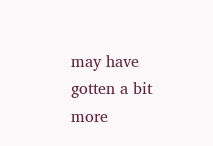may have gotten a bit more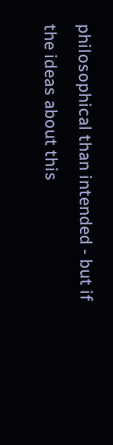philosophical than intended - but if the ideas about this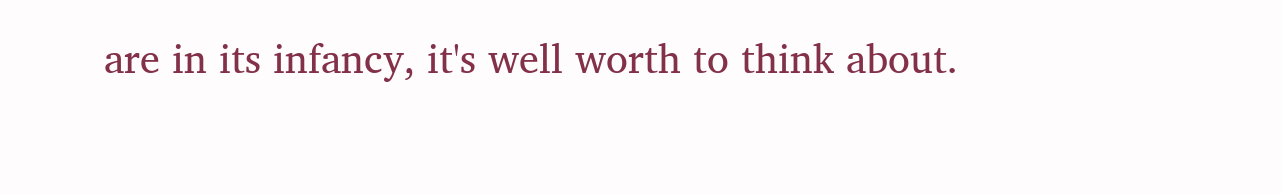are in its infancy, it's well worth to think about.